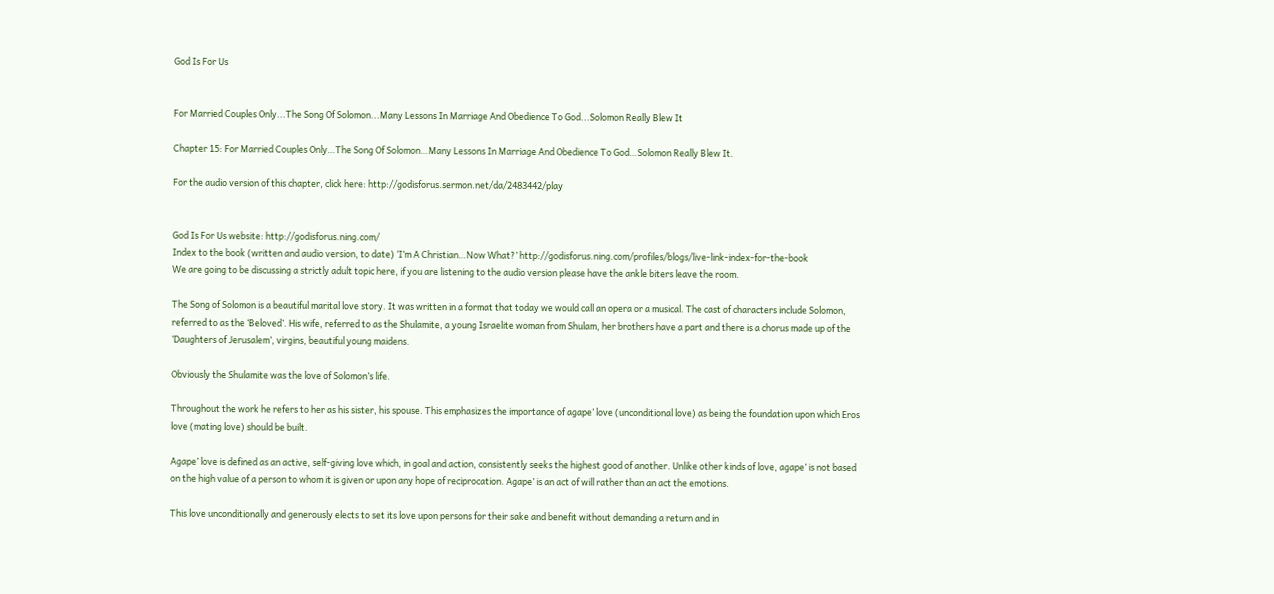God Is For Us


For Married Couples Only...The Song Of Solomon...Many Lessons In Marriage And Obedience To God...Solomon Really Blew It

Chapter 15: For Married Couples Only…The Song Of Solomon…Many Lessons In Marriage And Obedience To God…Solomon Really Blew It.

For the audio version of this chapter, click here: http://godisforus.sermon.net/da/2483442/play


God Is For Us website: http://godisforus.ning.com/
Index to the book (written and audio version, to date) ‘I’m A Christian…Now What?’ http://godisforus.ning.com/profiles/blogs/live-link-index-for-the-book
We are going to be discussing a strictly adult topic here, if you are listening to the audio version please have the ankle biters leave the room.

The Song of Solomon is a beautiful marital love story. It was written in a format that today we would call an opera or a musical. The cast of characters include Solomon, referred to as the ‘Beloved’. His wife, referred to as the Shulamite, a young Israelite woman from Shulam, her brothers have a part and there is a chorus made up of the ‘Daughters of Jerusalem’, virgins, beautiful young maidens.

Obviously the Shulamite was the love of Solomon’s life.

Throughout the work he refers to her as his sister, his spouse. This emphasizes the importance of agape’ love (unconditional love) as being the foundation upon which Eros love (mating love) should be built.

Agape’ love is defined as an active, self-giving love which, in goal and action, consistently seeks the highest good of another. Unlike other kinds of love, agape’ is not based on the high value of a person to whom it is given or upon any hope of reciprocation. Agape’ is an act of will rather than an act the emotions.

This love unconditionally and generously elects to set its love upon persons for their sake and benefit without demanding a return and in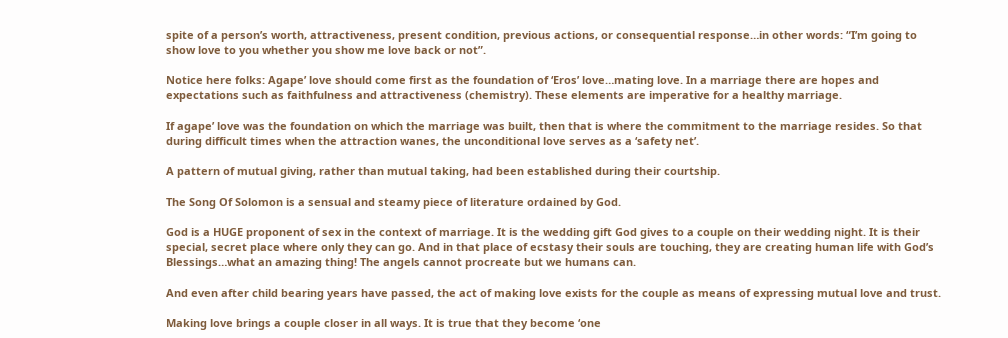spite of a person’s worth, attractiveness, present condition, previous actions, or consequential response…in other words: “I’m going to show love to you whether you show me love back or not”.

Notice here folks: Agape’ love should come first as the foundation of ‘Eros’ love…mating love. In a marriage there are hopes and expectations such as faithfulness and attractiveness (chemistry). These elements are imperative for a healthy marriage.

If agape’ love was the foundation on which the marriage was built, then that is where the commitment to the marriage resides. So that during difficult times when the attraction wanes, the unconditional love serves as a ‘safety net’.

A pattern of mutual giving, rather than mutual taking, had been established during their courtship.

The Song Of Solomon is a sensual and steamy piece of literature ordained by God.

God is a HUGE proponent of sex in the context of marriage. It is the wedding gift God gives to a couple on their wedding night. It is their special, secret place where only they can go. And in that place of ecstasy their souls are touching, they are creating human life with God’s Blessings…what an amazing thing! The angels cannot procreate but we humans can.

And even after child bearing years have passed, the act of making love exists for the couple as means of expressing mutual love and trust.

Making love brings a couple closer in all ways. It is true that they become ‘one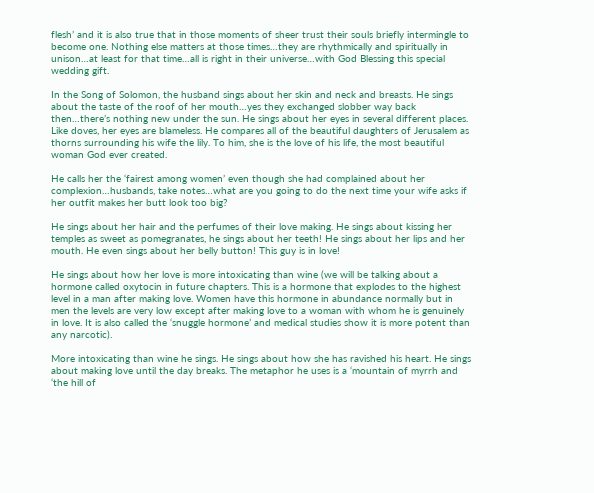flesh’ and it is also true that in those moments of sheer trust their souls briefly intermingle to become one. Nothing else matters at those times…they are rhythmically and spiritually in unison…at least for that time…all is right in their universe…with God Blessing this special wedding gift.

In the Song of Solomon, the husband sings about her skin and neck and breasts. He sings about the taste of the roof of her mouth…yes they exchanged slobber way back then…there’s nothing new under the sun. He sings about her eyes in several different places. Like doves, her eyes are blameless. He compares all of the beautiful daughters of Jerusalem as thorns surrounding his wife the lily. To him, she is the love of his life, the most beautiful woman God ever created.

He calls her the ‘fairest among women’ even though she had complained about her complexion…husbands, take notes…what are you going to do the next time your wife asks if her outfit makes her butt look too big?

He sings about her hair and the perfumes of their love making. He sings about kissing her temples as sweet as pomegranates, he sings about her teeth! He sings about her lips and her mouth. He even sings about her belly button! This guy is in love!

He sings about how her love is more intoxicating than wine (we will be talking about a hormone called oxytocin in future chapters. This is a hormone that explodes to the highest level in a man after making love. Women have this hormone in abundance normally but in men the levels are very low except after making love to a woman with whom he is genuinely in love. It is also called the ‘snuggle hormone’ and medical studies show it is more potent than any narcotic).

More intoxicating than wine he sings. He sings about how she has ravished his heart. He sings about making love until the day breaks. The metaphor he uses is a ‘mountain of myrrh and ‘the hill of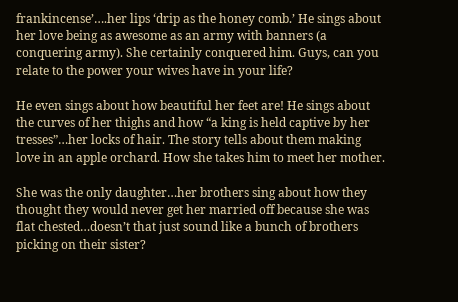frankincense’….her lips ‘drip as the honey comb.’ He sings about her love being as awesome as an army with banners (a conquering army). She certainly conquered him. Guys, can you relate to the power your wives have in your life?

He even sings about how beautiful her feet are! He sings about the curves of her thighs and how “a king is held captive by her tresses”…her locks of hair. The story tells about them making love in an apple orchard. How she takes him to meet her mother.

She was the only daughter…her brothers sing about how they thought they would never get her married off because she was flat chested…doesn’t that just sound like a bunch of brothers picking on their sister?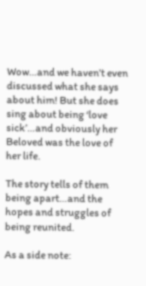Wow…and we haven’t even discussed what she says about him! But she does sing about being ‘love sick’…and obviously her Beloved was the love of her life.

The story tells of them being apart…and the hopes and struggles of being reunited.

As a side note: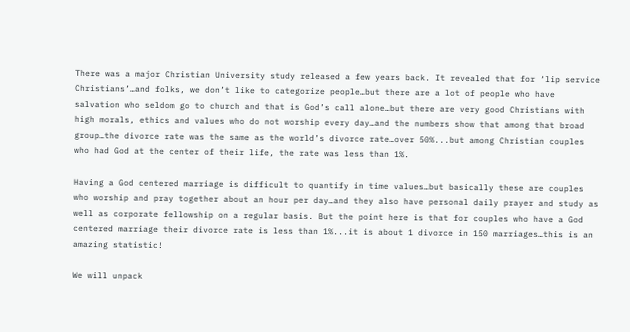There was a major Christian University study released a few years back. It revealed that for ‘lip service Christians’…and folks, we don’t like to categorize people…but there are a lot of people who have salvation who seldom go to church and that is God’s call alone…but there are very good Christians with high morals, ethics and values who do not worship every day…and the numbers show that among that broad group…the divorce rate was the same as the world’s divorce rate…over 50%...but among Christian couples who had God at the center of their life, the rate was less than 1%.

Having a God centered marriage is difficult to quantify in time values…but basically these are couples who worship and pray together about an hour per day…and they also have personal daily prayer and study as well as corporate fellowship on a regular basis. But the point here is that for couples who have a God centered marriage their divorce rate is less than 1%...it is about 1 divorce in 150 marriages…this is an amazing statistic!

We will unpack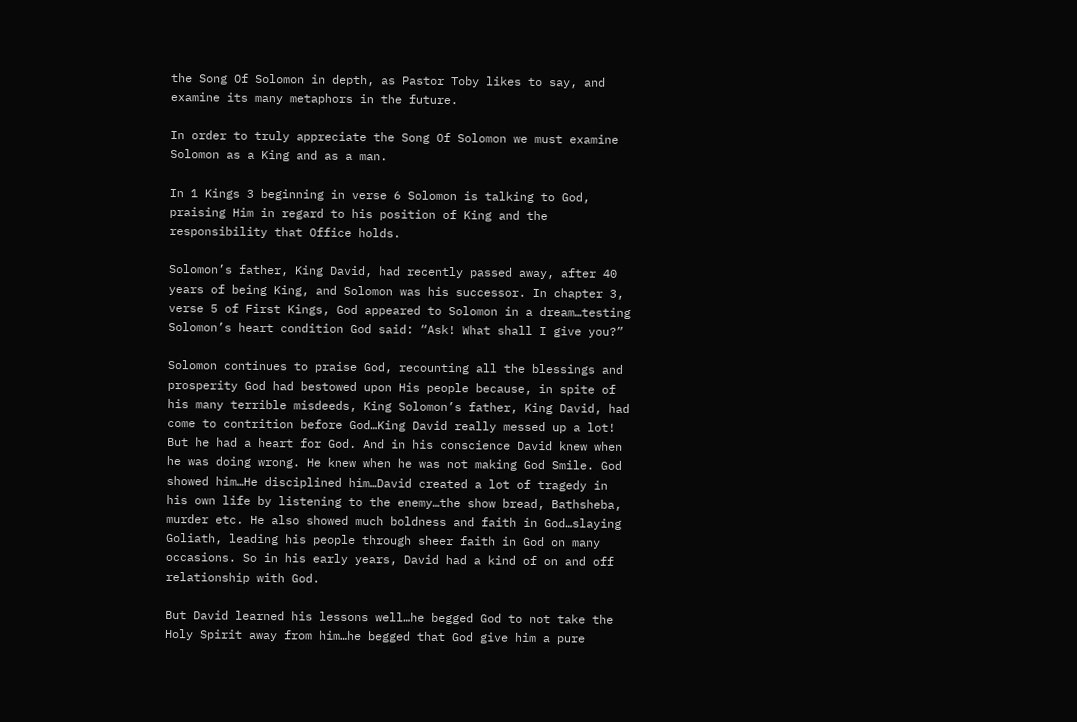the Song Of Solomon in depth, as Pastor Toby likes to say, and examine its many metaphors in the future.

In order to truly appreciate the Song Of Solomon we must examine Solomon as a King and as a man.

In 1 Kings 3 beginning in verse 6 Solomon is talking to God, praising Him in regard to his position of King and the responsibility that Office holds.

Solomon’s father, King David, had recently passed away, after 40 years of being King, and Solomon was his successor. In chapter 3, verse 5 of First Kings, God appeared to Solomon in a dream…testing Solomon’s heart condition God said: “Ask! What shall I give you?”

Solomon continues to praise God, recounting all the blessings and prosperity God had bestowed upon His people because, in spite of his many terrible misdeeds, King Solomon’s father, King David, had come to contrition before God…King David really messed up a lot! But he had a heart for God. And in his conscience David knew when he was doing wrong. He knew when he was not making God Smile. God showed him…He disciplined him…David created a lot of tragedy in his own life by listening to the enemy…the show bread, Bathsheba, murder etc. He also showed much boldness and faith in God…slaying Goliath, leading his people through sheer faith in God on many occasions. So in his early years, David had a kind of on and off relationship with God.

But David learned his lessons well…he begged God to not take the Holy Spirit away from him…he begged that God give him a pure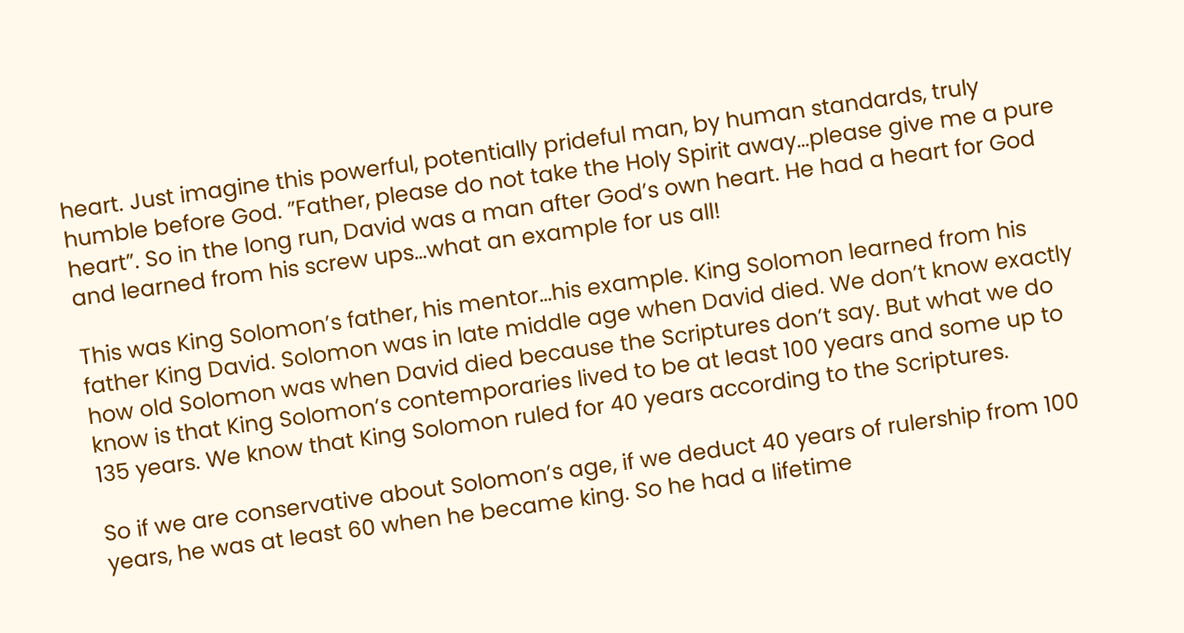heart. Just imagine this powerful, potentially prideful man, by human standards, truly humble before God. ”Father, please do not take the Holy Spirit away…please give me a pure heart”. So in the long run, David was a man after God’s own heart. He had a heart for God and learned from his screw ups…what an example for us all!

This was King Solomon’s father, his mentor…his example. King Solomon learned from his father King David. Solomon was in late middle age when David died. We don’t know exactly how old Solomon was when David died because the Scriptures don’t say. But what we do know is that King Solomon’s contemporaries lived to be at least 100 years and some up to 135 years. We know that King Solomon ruled for 40 years according to the Scriptures.

So if we are conservative about Solomon’s age, if we deduct 40 years of rulership from 100 years, he was at least 60 when he became king. So he had a lifetime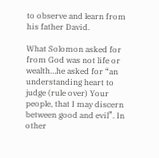to observe and learn from his father David.

What Solomon asked for from God was not life or wealth…he asked for “an understanding heart to judge (rule over) Your people, that I may discern between good and evil”. In other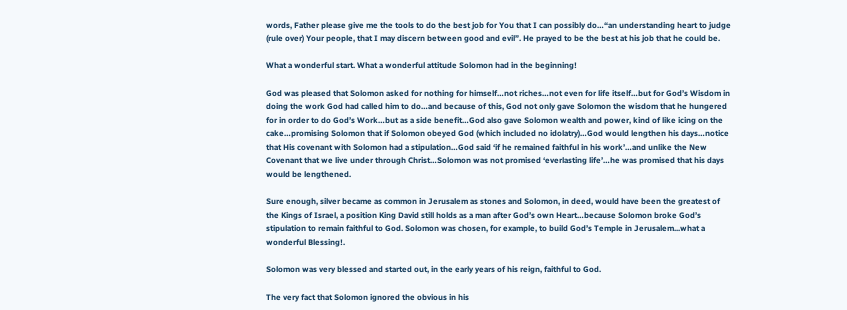words, Father please give me the tools to do the best job for You that I can possibly do…“an understanding heart to judge (rule over) Your people, that I may discern between good and evil”. He prayed to be the best at his job that he could be.

What a wonderful start. What a wonderful attitude Solomon had in the beginning!

God was pleased that Solomon asked for nothing for himself…not riches…not even for life itself…but for God’s Wisdom in doing the work God had called him to do…and because of this, God not only gave Solomon the wisdom that he hungered for in order to do God’s Work…but as a side benefit…God also gave Solomon wealth and power, kind of like icing on the cake…promising Solomon that if Solomon obeyed God (which included no idolatry)…God would lengthen his days…notice that His covenant with Solomon had a stipulation…God said ‘if he remained faithful in his work’…and unlike the New Covenant that we live under through Christ…Solomon was not promised ‘everlasting life’…he was promised that his days would be lengthened.

Sure enough, silver became as common in Jerusalem as stones and Solomon, in deed, would have been the greatest of the Kings of Israel, a position King David still holds as a man after God’s own Heart…because Solomon broke God’s stipulation to remain faithful to God. Solomon was chosen, for example, to build God’s Temple in Jerusalem...what a wonderful Blessing!.

Solomon was very blessed and started out, in the early years of his reign, faithful to God.

The very fact that Solomon ignored the obvious in his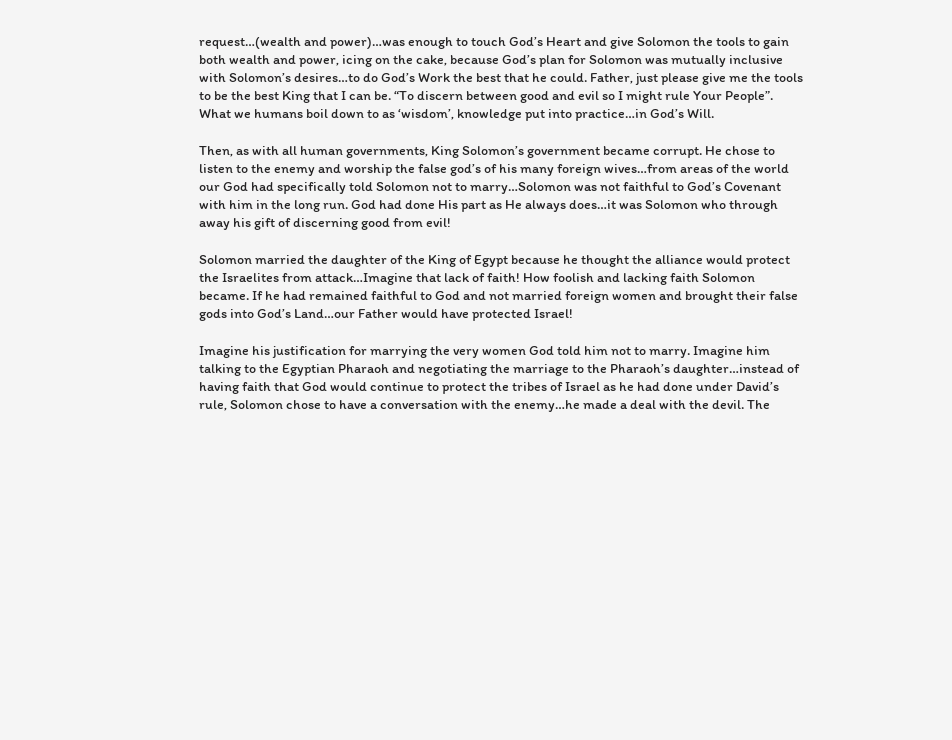request…(wealth and power)…was enough to touch God’s Heart and give Solomon the tools to gain both wealth and power, icing on the cake, because God’s plan for Solomon was mutually inclusive with Solomon’s desires…to do God’s Work the best that he could. Father, just please give me the tools to be the best King that I can be. “To discern between good and evil so I might rule Your People”. What we humans boil down to as ‘wisdom’, knowledge put into practice…in God’s Will.

Then, as with all human governments, King Solomon’s government became corrupt. He chose to listen to the enemy and worship the false god’s of his many foreign wives…from areas of the world our God had specifically told Solomon not to marry…Solomon was not faithful to God’s Covenant with him in the long run. God had done His part as He always does…it was Solomon who through away his gift of discerning good from evil!

Solomon married the daughter of the King of Egypt because he thought the alliance would protect the Israelites from attack…Imagine that lack of faith! How foolish and lacking faith Solomon became. If he had remained faithful to God and not married foreign women and brought their false gods into God’s Land…our Father would have protected Israel!

Imagine his justification for marrying the very women God told him not to marry. Imagine him talking to the Egyptian Pharaoh and negotiating the marriage to the Pharaoh’s daughter…instead of having faith that God would continue to protect the tribes of Israel as he had done under David’s rule, Solomon chose to have a conversation with the enemy…he made a deal with the devil. The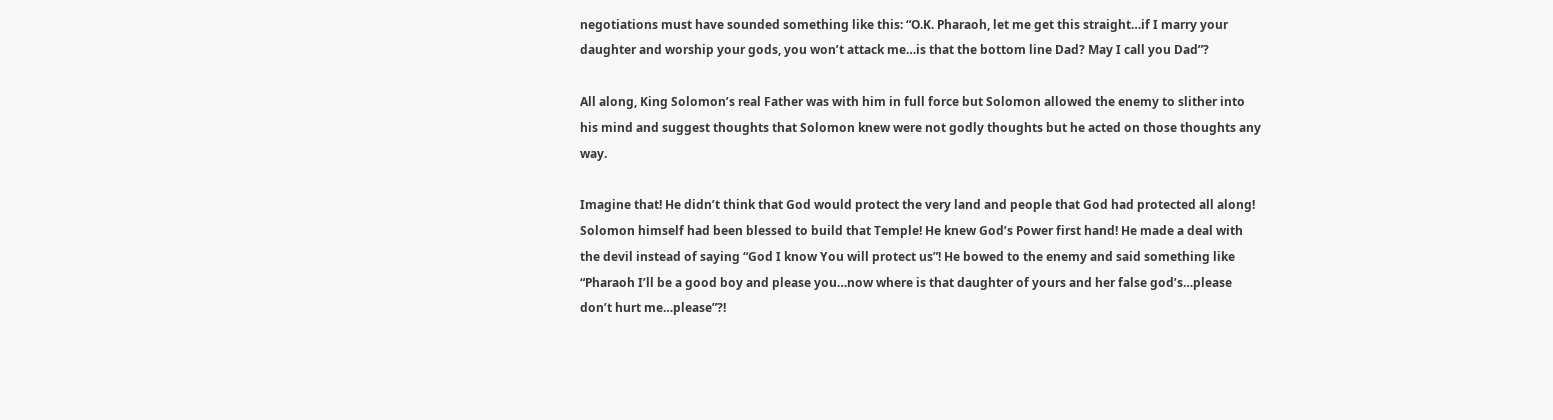negotiations must have sounded something like this: “O.K. Pharaoh, let me get this straight…if I marry your daughter and worship your gods, you won’t attack me…is that the bottom line Dad? May I call you Dad”?

All along, King Solomon’s real Father was with him in full force but Solomon allowed the enemy to slither into his mind and suggest thoughts that Solomon knew were not godly thoughts but he acted on those thoughts any way.

Imagine that! He didn’t think that God would protect the very land and people that God had protected all along! Solomon himself had been blessed to build that Temple! He knew God’s Power first hand! He made a deal with the devil instead of saying “God I know You will protect us”! He bowed to the enemy and said something like “Pharaoh I’ll be a good boy and please you…now where is that daughter of yours and her false god’s…please don’t hurt me…please”?!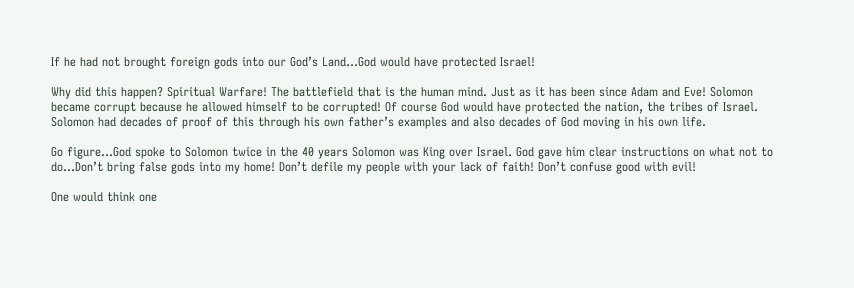If he had not brought foreign gods into our God’s Land…God would have protected Israel!

Why did this happen? Spiritual Warfare! The battlefield that is the human mind. Just as it has been since Adam and Eve! Solomon became corrupt because he allowed himself to be corrupted! Of course God would have protected the nation, the tribes of Israel. Solomon had decades of proof of this through his own father’s examples and also decades of God moving in his own life.

Go figure…God spoke to Solomon twice in the 40 years Solomon was King over Israel. God gave him clear instructions on what not to do…Don’t bring false gods into my home! Don’t defile my people with your lack of faith! Don’t confuse good with evil!

One would think one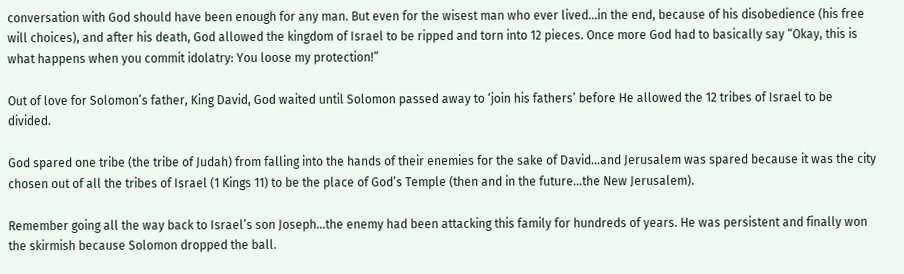conversation with God should have been enough for any man. But even for the wisest man who ever lived…in the end, because of his disobedience (his free will choices), and after his death, God allowed the kingdom of Israel to be ripped and torn into 12 pieces. Once more God had to basically say “Okay, this is what happens when you commit idolatry: You loose my protection!”

Out of love for Solomon’s father, King David, God waited until Solomon passed away to ‘join his fathers’ before He allowed the 12 tribes of Israel to be divided.

God spared one tribe (the tribe of Judah) from falling into the hands of their enemies for the sake of David…and Jerusalem was spared because it was the city chosen out of all the tribes of Israel (1 Kings 11) to be the place of God’s Temple (then and in the future…the New Jerusalem).

Remember going all the way back to Israel’s son Joseph…the enemy had been attacking this family for hundreds of years. He was persistent and finally won the skirmish because Solomon dropped the ball.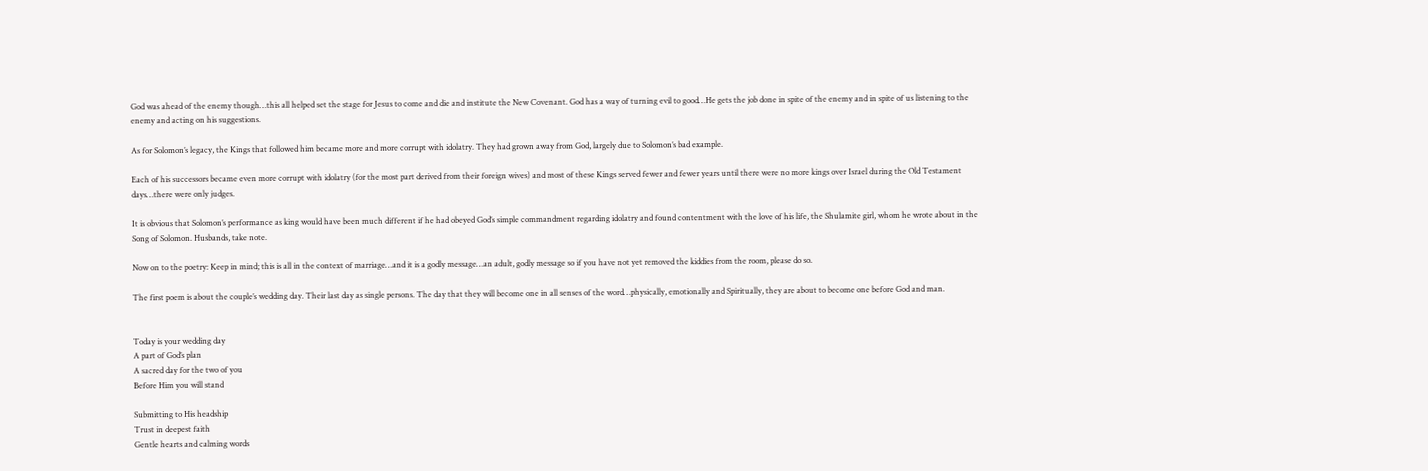God was ahead of the enemy though…this all helped set the stage for Jesus to come and die and institute the New Covenant. God has a way of turning evil to good…He gets the job done in spite of the enemy and in spite of us listening to the enemy and acting on his suggestions.

As for Solomon’s legacy, the Kings that followed him became more and more corrupt with idolatry. They had grown away from God, largely due to Solomon’s bad example.

Each of his successors became even more corrupt with idolatry (for the most part derived from their foreign wives) and most of these Kings served fewer and fewer years until there were no more kings over Israel during the Old Testament days…there were only judges.

It is obvious that Solomon’s performance as king would have been much different if he had obeyed God’s simple commandment regarding idolatry and found contentment with the love of his life, the Shulamite girl, whom he wrote about in the Song of Solomon. Husbands, take note.

Now on to the poetry: Keep in mind; this is all in the context of marriage…and it is a godly message…an adult, godly message so if you have not yet removed the kiddies from the room, please do so.

The first poem is about the couple’s wedding day. Their last day as single persons. The day that they will become one in all senses of the word…physically, emotionally and Spiritually, they are about to become one before God and man.


Today is your wedding day
A part of God’s plan
A sacred day for the two of you
Before Him you will stand

Submitting to His headship
Trust in deepest faith
Gentle hearts and calming words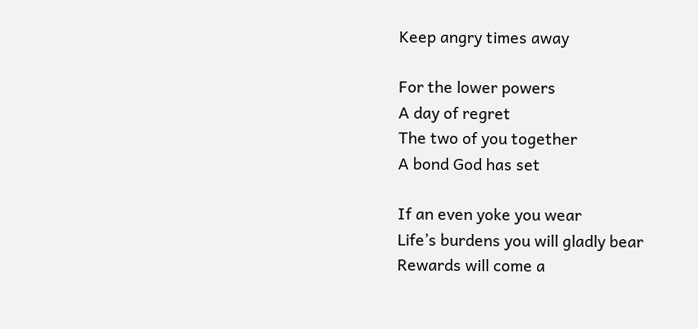Keep angry times away

For the lower powers
A day of regret
The two of you together
A bond God has set

If an even yoke you wear
Life’s burdens you will gladly bear
Rewards will come a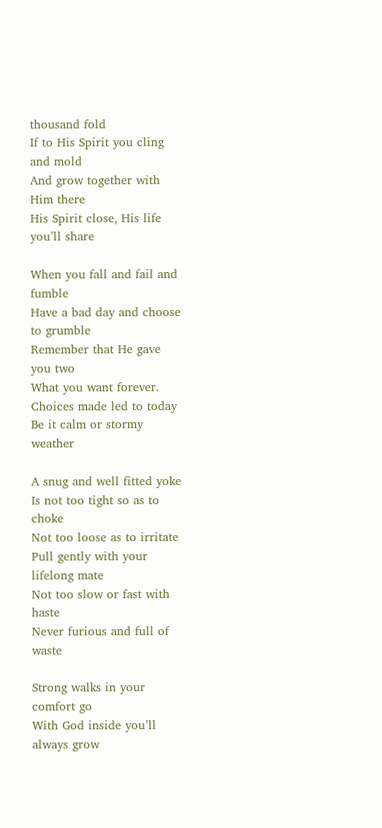thousand fold
If to His Spirit you cling and mold
And grow together with Him there
His Spirit close, His life you’ll share

When you fall and fail and fumble
Have a bad day and choose to grumble
Remember that He gave you two
What you want forever.
Choices made led to today
Be it calm or stormy weather

A snug and well fitted yoke
Is not too tight so as to choke
Not too loose as to irritate
Pull gently with your lifelong mate
Not too slow or fast with haste
Never furious and full of waste

Strong walks in your comfort go
With God inside you’ll always grow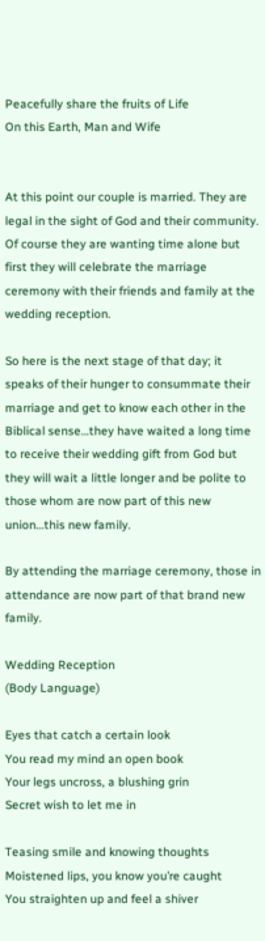Peacefully share the fruits of Life
On this Earth, Man and Wife


At this point our couple is married. They are legal in the sight of God and their community. Of course they are wanting time alone but first they will celebrate the marriage ceremony with their friends and family at the wedding reception.

So here is the next stage of that day; it speaks of their hunger to consummate their marriage and get to know each other in the Biblical sense…they have waited a long time to receive their wedding gift from God but they will wait a little longer and be polite to those whom are now part of this new union…this new family.

By attending the marriage ceremony, those in attendance are now part of that brand new family.

Wedding Reception
(Body Language)

Eyes that catch a certain look
You read my mind an open book
Your legs uncross, a blushing grin
Secret wish to let me in

Teasing smile and knowing thoughts
Moistened lips, you know you’re caught
You straighten up and feel a shiver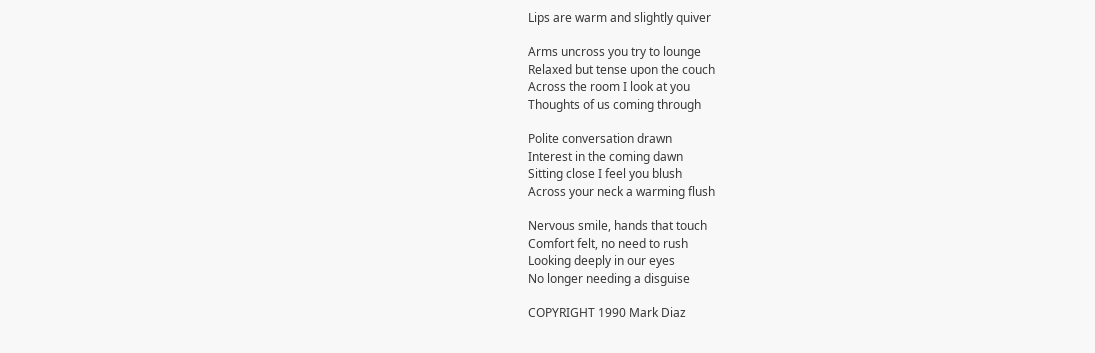Lips are warm and slightly quiver

Arms uncross you try to lounge
Relaxed but tense upon the couch
Across the room I look at you
Thoughts of us coming through

Polite conversation drawn
Interest in the coming dawn
Sitting close I feel you blush
Across your neck a warming flush

Nervous smile, hands that touch
Comfort felt, no need to rush
Looking deeply in our eyes
No longer needing a disguise

COPYRIGHT 1990 Mark Diaz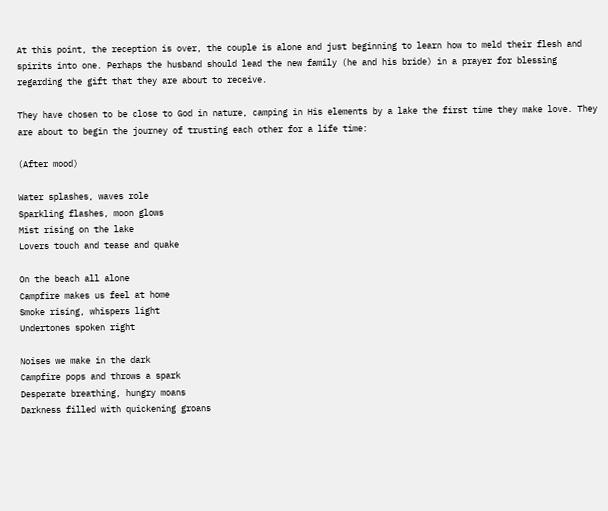At this point, the reception is over, the couple is alone and just beginning to learn how to meld their flesh and spirits into one. Perhaps the husband should lead the new family (he and his bride) in a prayer for blessing regarding the gift that they are about to receive.

They have chosen to be close to God in nature, camping in His elements by a lake the first time they make love. They are about to begin the journey of trusting each other for a life time:

(After mood)

Water splashes, waves role
Sparkling flashes, moon glows
Mist rising on the lake
Lovers touch and tease and quake

On the beach all alone
Campfire makes us feel at home
Smoke rising, whispers light
Undertones spoken right

Noises we make in the dark
Campfire pops and throws a spark
Desperate breathing, hungry moans
Darkness filled with quickening groans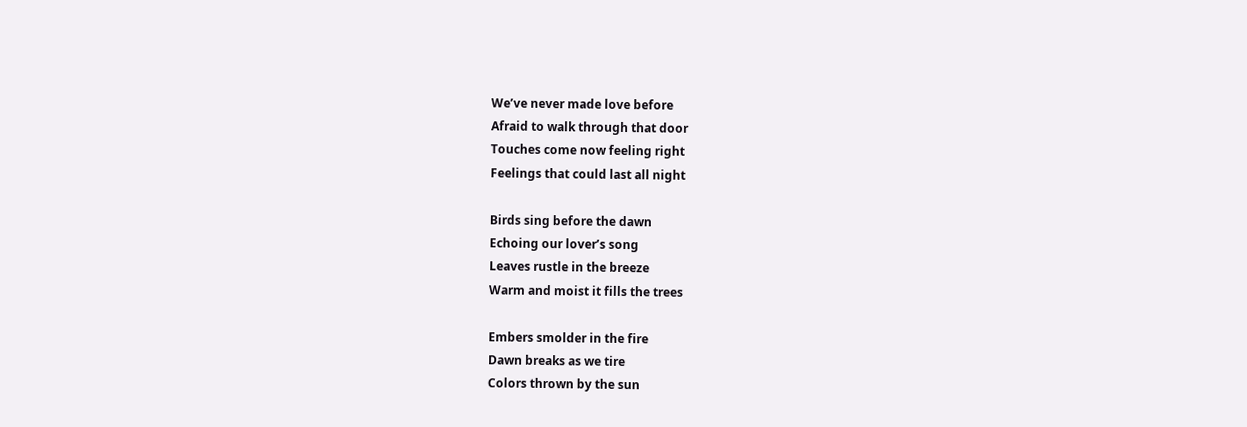We’ve never made love before
Afraid to walk through that door
Touches come now feeling right
Feelings that could last all night

Birds sing before the dawn
Echoing our lover’s song
Leaves rustle in the breeze
Warm and moist it fills the trees

Embers smolder in the fire
Dawn breaks as we tire
Colors thrown by the sun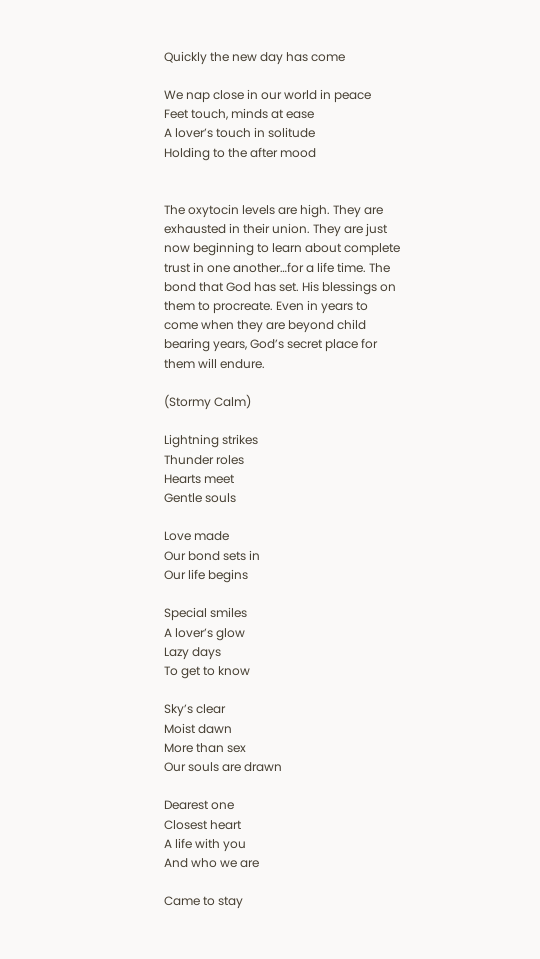Quickly the new day has come

We nap close in our world in peace
Feet touch, minds at ease
A lover’s touch in solitude
Holding to the after mood


The oxytocin levels are high. They are exhausted in their union. They are just now beginning to learn about complete trust in one another…for a life time. The bond that God has set. His blessings on them to procreate. Even in years to come when they are beyond child bearing years, God’s secret place for them will endure.

(Stormy Calm)

Lightning strikes
Thunder roles
Hearts meet
Gentle souls

Love made
Our bond sets in
Our life begins

Special smiles
A lover’s glow
Lazy days
To get to know

Sky’s clear
Moist dawn
More than sex
Our souls are drawn

Dearest one
Closest heart
A life with you
And who we are

Came to stay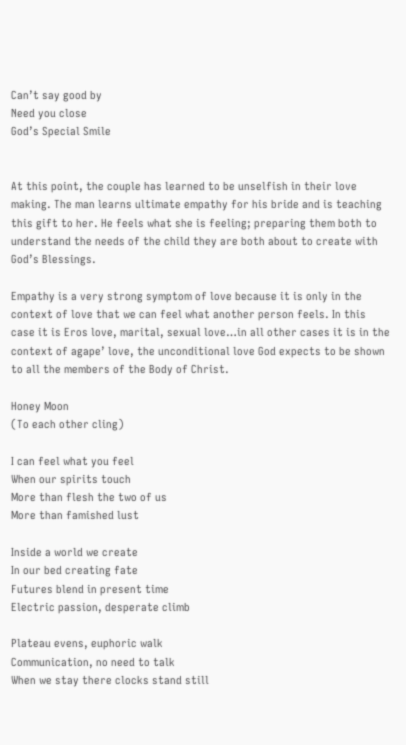Can’t say good by
Need you close
God’s Special Smile


At this point, the couple has learned to be unselfish in their love making. The man learns ultimate empathy for his bride and is teaching this gift to her. He feels what she is feeling; preparing them both to understand the needs of the child they are both about to create with God’s Blessings.

Empathy is a very strong symptom of love because it is only in the context of love that we can feel what another person feels. In this case it is Eros love, marital, sexual love…in all other cases it is in the context of agape’ love, the unconditional love God expects to be shown to all the members of the Body of Christ.

Honey Moon
(To each other cling)

I can feel what you feel
When our spirits touch
More than flesh the two of us
More than famished lust

Inside a world we create
In our bed creating fate
Futures blend in present time
Electric passion, desperate climb

Plateau evens, euphoric walk
Communication, no need to talk
When we stay there clocks stand still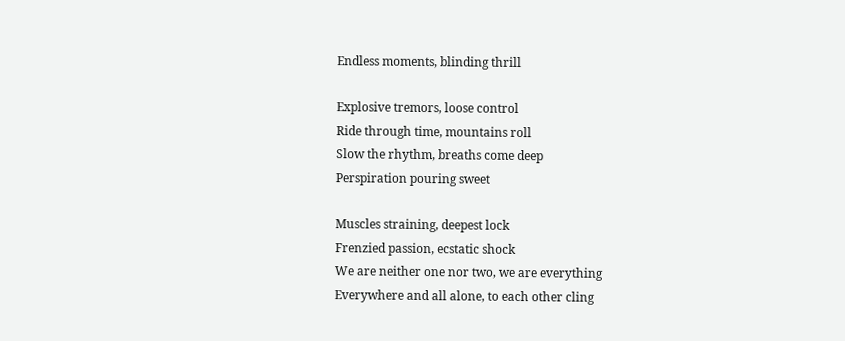Endless moments, blinding thrill

Explosive tremors, loose control
Ride through time, mountains roll
Slow the rhythm, breaths come deep
Perspiration pouring sweet

Muscles straining, deepest lock
Frenzied passion, ecstatic shock
We are neither one nor two, we are everything
Everywhere and all alone, to each other cling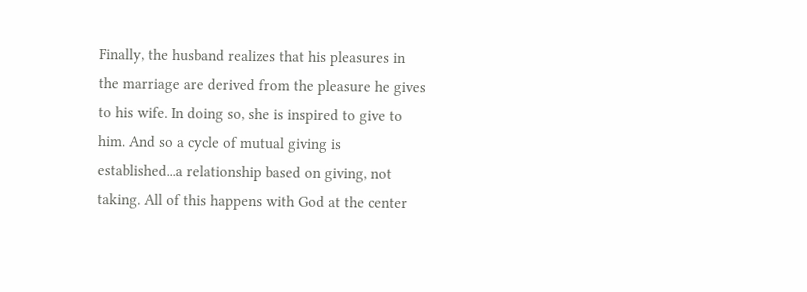Finally, the husband realizes that his pleasures in the marriage are derived from the pleasure he gives to his wife. In doing so, she is inspired to give to him. And so a cycle of mutual giving is established...a relationship based on giving, not taking. All of this happens with God at the center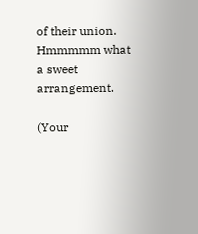of their union. Hmmmmm what a sweet arrangement.

(Your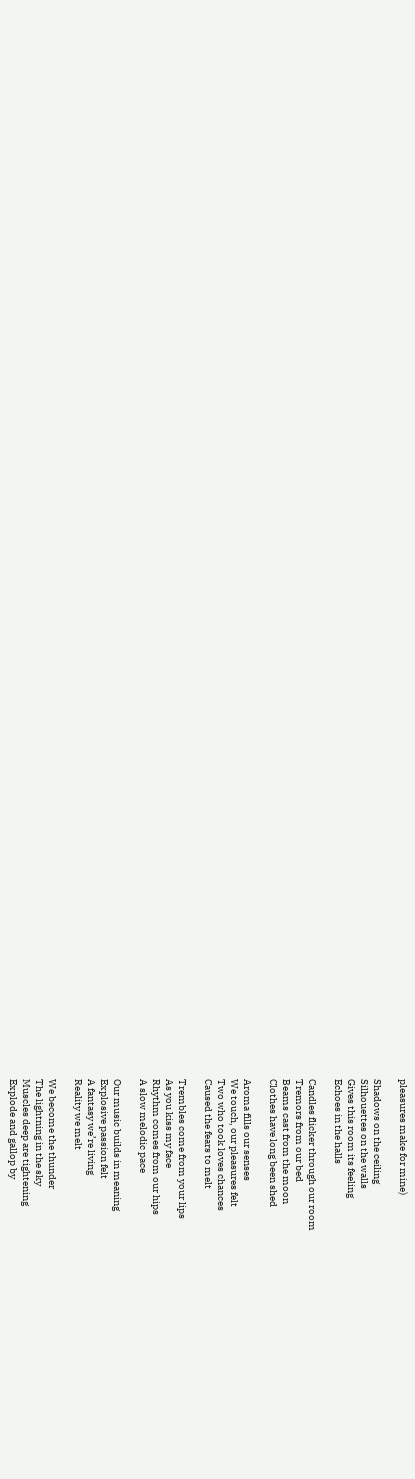pleasures make for mine)

Shadows on the ceiling
Silhouettes on the walls
Gives this room its feeling
Echoes in the halls

Candles flicker through our room
Tremors from our bed
Beams cast from the moon
Clothes have long been shed

Aroma fills our senses
We touch, our pleasures felt
Two who took loves chances
Caused the fears to melt

Trembles come from your lips
As you kiss my face
Rhythm comes from our hips
A slow melodic pace

Our music builds in meaning
Explosive passion felt
A fantasy we’re living
Reality we melt

We become the thunder
The lightning in the sky
Muscles deep are tightening
Explode and gallop by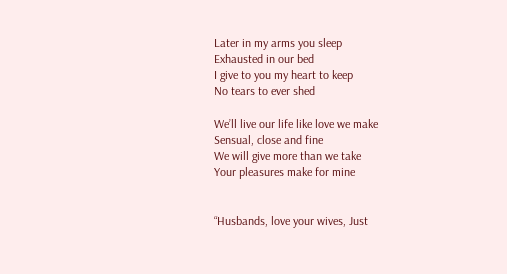Later in my arms you sleep
Exhausted in our bed
I give to you my heart to keep
No tears to ever shed

We’ll live our life like love we make
Sensual, close and fine
We will give more than we take
Your pleasures make for mine


“Husbands, love your wives, Just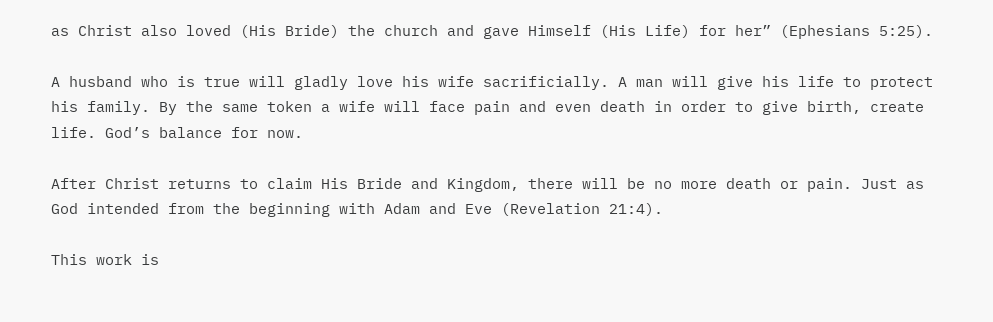as Christ also loved (His Bride) the church and gave Himself (His Life) for her” (Ephesians 5:25).

A husband who is true will gladly love his wife sacrificially. A man will give his life to protect his family. By the same token a wife will face pain and even death in order to give birth, create life. God’s balance for now.

After Christ returns to claim His Bride and Kingdom, there will be no more death or pain. Just as God intended from the beginning with Adam and Eve (Revelation 21:4).

This work is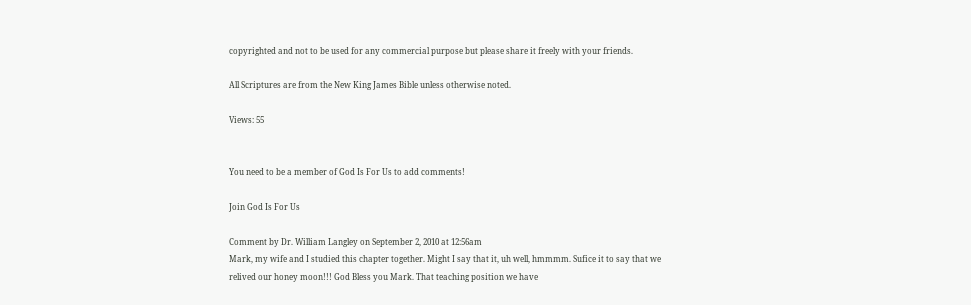copyrighted and not to be used for any commercial purpose but please share it freely with your friends.

All Scriptures are from the New King James Bible unless otherwise noted.

Views: 55


You need to be a member of God Is For Us to add comments!

Join God Is For Us

Comment by Dr. William Langley on September 2, 2010 at 12:56am
Mark, my wife and I studied this chapter together. Might I say that it, uh well, hmmmm. Sufice it to say that we relived our honey moon!!! God Bless you Mark. That teaching position we have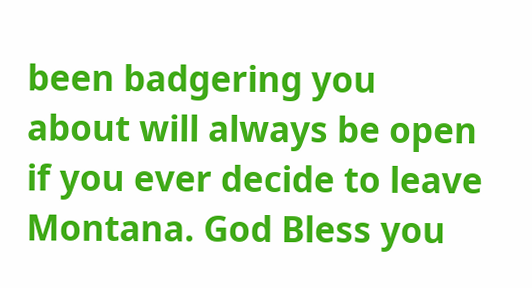been badgering you about will always be open if you ever decide to leave Montana. God Bless you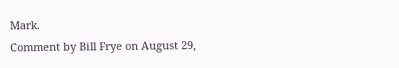Mark.
Comment by Bill Frye on August 29,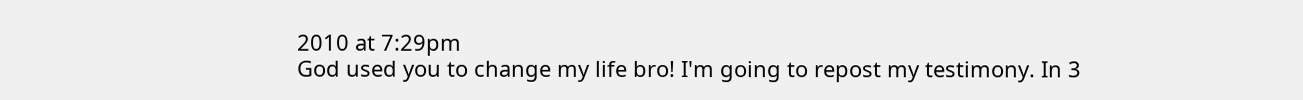2010 at 7:29pm
God used you to change my life bro! I'm going to repost my testimony. In 3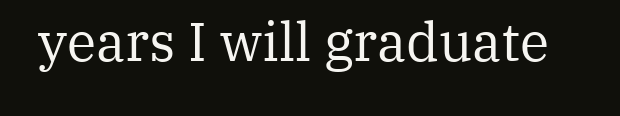years I will graduate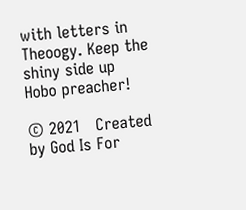with letters in Theoogy. Keep the shiny side up Hobo preacher!

© 2021   Created by God Is For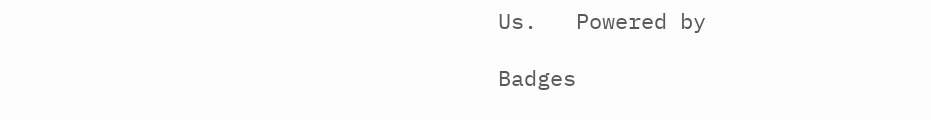Us.   Powered by

Badges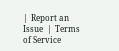|  Report an Issue  |  Terms of Service